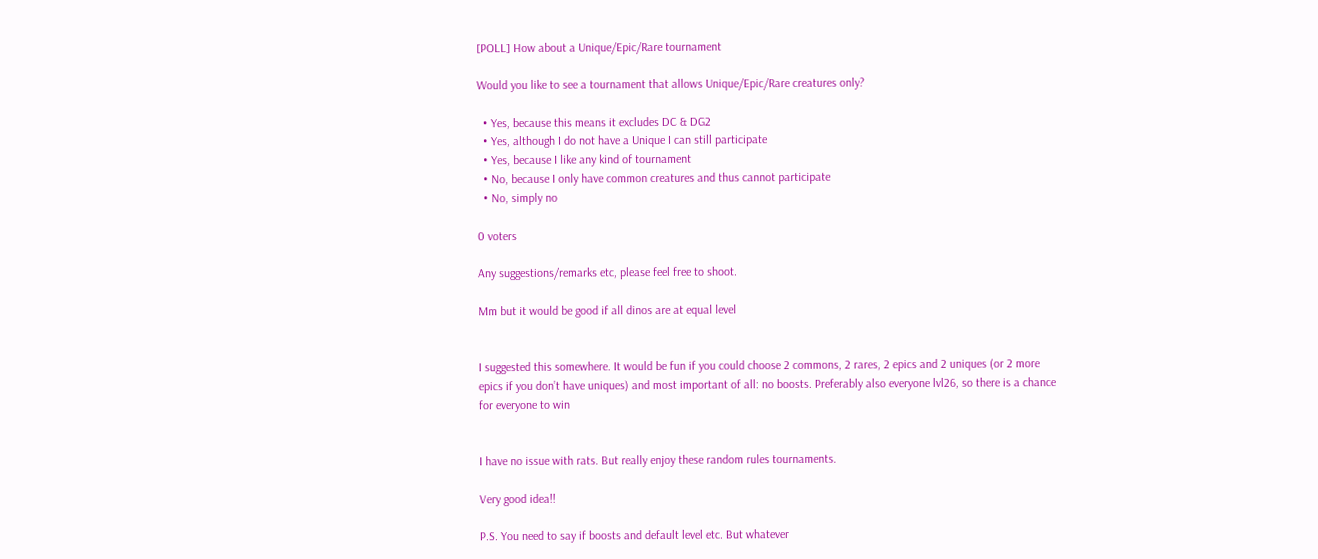[POLL] How about a Unique/Epic/Rare tournament

Would you like to see a tournament that allows Unique/Epic/Rare creatures only?

  • Yes, because this means it excludes DC & DG2
  • Yes, although I do not have a Unique I can still participate
  • Yes, because I like any kind of tournament
  • No, because I only have common creatures and thus cannot participate
  • No, simply no

0 voters

Any suggestions/remarks etc, please feel free to shoot.

Mm but it would be good if all dinos are at equal level


I suggested this somewhere. It would be fun if you could choose 2 commons, 2 rares, 2 epics and 2 uniques (or 2 more epics if you don’t have uniques) and most important of all: no boosts. Preferably also everyone lvl26, so there is a chance for everyone to win


I have no issue with rats. But really enjoy these random rules tournaments.

Very good idea!!

P.S. You need to say if boosts and default level etc. But whatever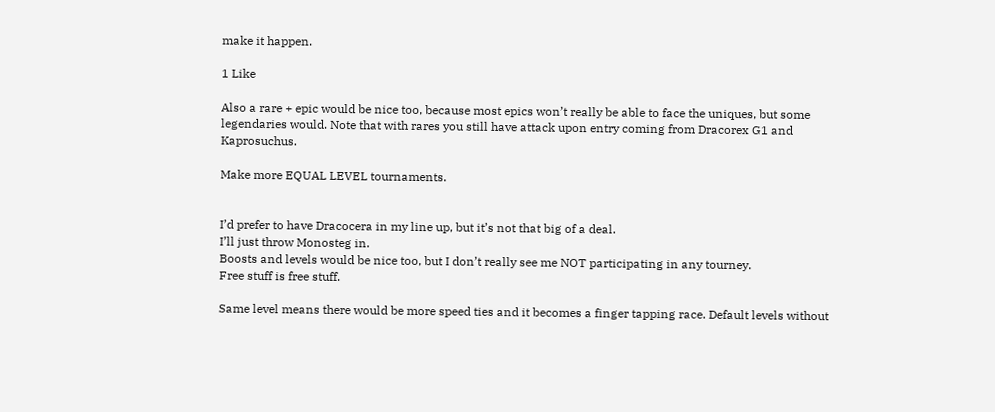make it happen.

1 Like

Also a rare + epic would be nice too, because most epics won’t really be able to face the uniques, but some legendaries would. Note that with rares you still have attack upon entry coming from Dracorex G1 and Kaprosuchus.

Make more EQUAL LEVEL tournaments.


I’d prefer to have Dracocera in my line up, but it’s not that big of a deal.
I’ll just throw Monosteg in.
Boosts and levels would be nice too, but I don’t really see me NOT participating in any tourney.
Free stuff is free stuff.

Same level means there would be more speed ties and it becomes a finger tapping race. Default levels without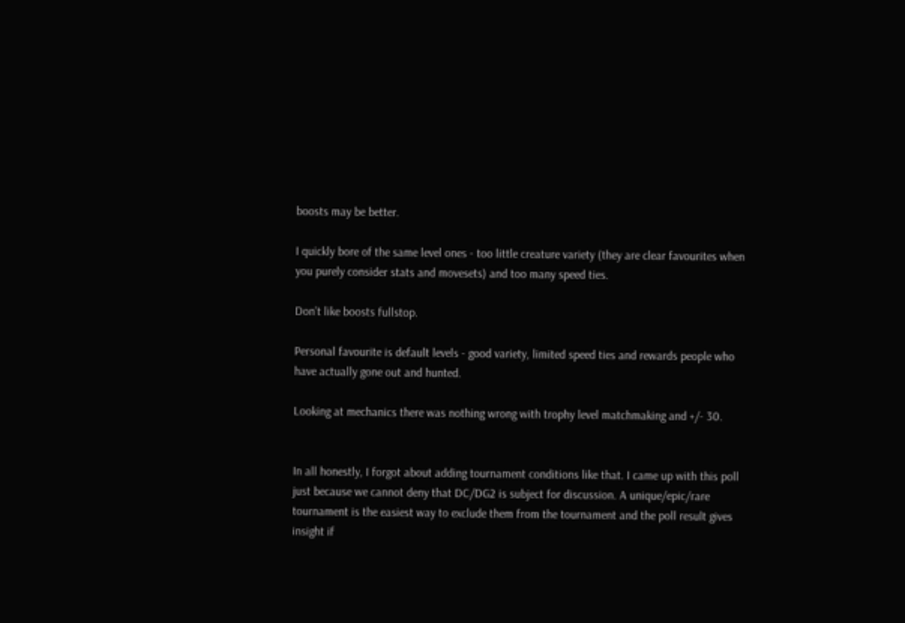boosts may be better.

I quickly bore of the same level ones - too little creature variety (they are clear favourites when you purely consider stats and movesets) and too many speed ties.

Don’t like boosts fullstop.

Personal favourite is default levels - good variety, limited speed ties and rewards people who have actually gone out and hunted.

Looking at mechanics there was nothing wrong with trophy level matchmaking and +/- 30.


In all honestly, I forgot about adding tournament conditions like that. I came up with this poll just because we cannot deny that DC/DG2 is subject for discussion. A unique/epic/rare tournament is the easiest way to exclude them from the tournament and the poll result gives insight if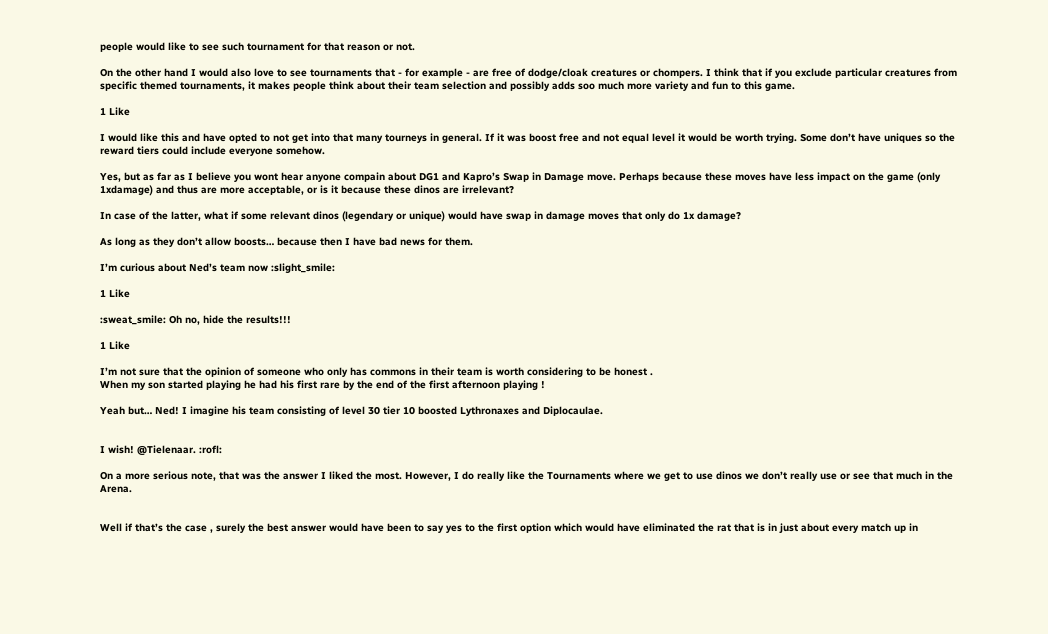people would like to see such tournament for that reason or not.

On the other hand I would also love to see tournaments that - for example - are free of dodge/cloak creatures or chompers. I think that if you exclude particular creatures from specific themed tournaments, it makes people think about their team selection and possibly adds soo much more variety and fun to this game.

1 Like

I would like this and have opted to not get into that many tourneys in general. If it was boost free and not equal level it would be worth trying. Some don’t have uniques so the reward tiers could include everyone somehow.

Yes, but as far as I believe you wont hear anyone compain about DG1 and Kapro’s Swap in Damage move. Perhaps because these moves have less impact on the game (only 1xdamage) and thus are more acceptable, or is it because these dinos are irrelevant?

In case of the latter, what if some relevant dinos (legendary or unique) would have swap in damage moves that only do 1x damage?

As long as they don’t allow boosts… because then I have bad news for them.

I’m curious about Ned’s team now :slight_smile:

1 Like

:sweat_smile: Oh no, hide the results!!!

1 Like

I’m not sure that the opinion of someone who only has commons in their team is worth considering to be honest .
When my son started playing he had his first rare by the end of the first afternoon playing !

Yeah but… Ned! I imagine his team consisting of level 30 tier 10 boosted Lythronaxes and Diplocaulae.


I wish! @Tielenaar. :rofl:

On a more serious note, that was the answer I liked the most. However, I do really like the Tournaments where we get to use dinos we don’t really use or see that much in the Arena.


Well if that’s the case , surely the best answer would have been to say yes to the first option which would have eliminated the rat that is in just about every match up in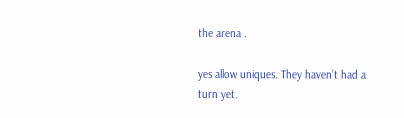the arena .

yes allow uniques. They haven’t had a turn yet.